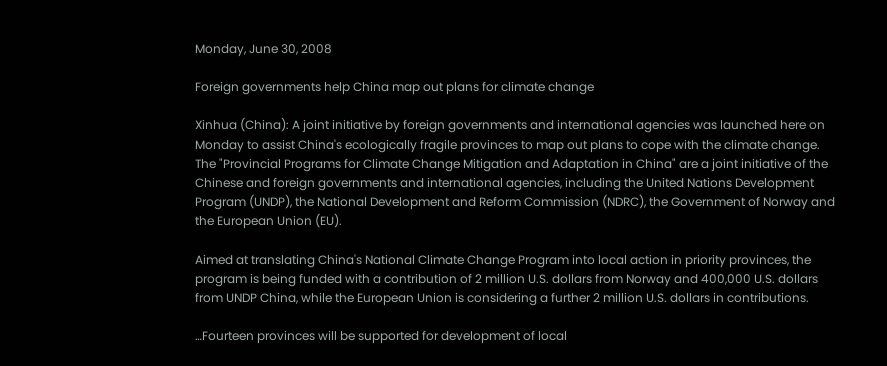Monday, June 30, 2008

Foreign governments help China map out plans for climate change

Xinhua (China): A joint initiative by foreign governments and international agencies was launched here on Monday to assist China's ecologically fragile provinces to map out plans to cope with the climate change. The "Provincial Programs for Climate Change Mitigation and Adaptation in China" are a joint initiative of the Chinese and foreign governments and international agencies, including the United Nations Development Program (UNDP), the National Development and Reform Commission (NDRC), the Government of Norway and the European Union (EU).

Aimed at translating China's National Climate Change Program into local action in priority provinces, the program is being funded with a contribution of 2 million U.S. dollars from Norway and 400,000 U.S. dollars from UNDP China, while the European Union is considering a further 2 million U.S. dollars in contributions.

…Fourteen provinces will be supported for development of local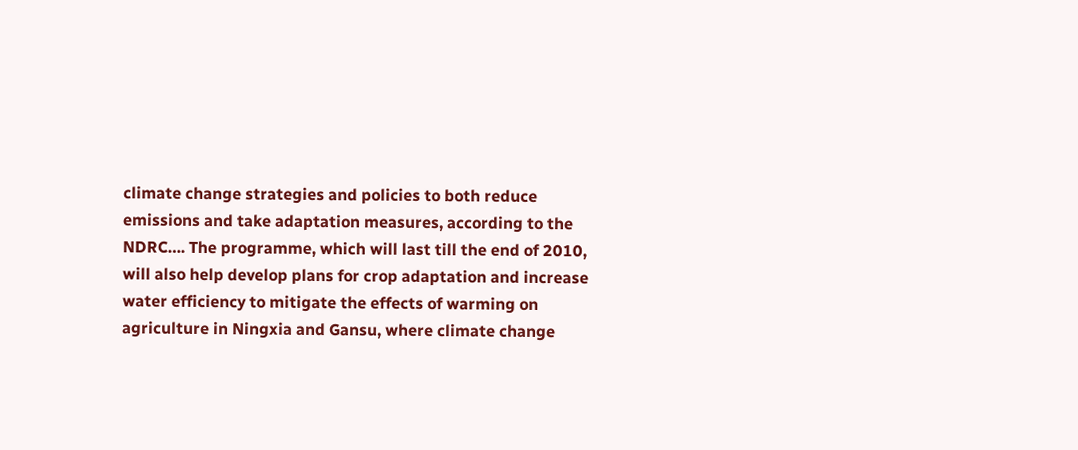climate change strategies and policies to both reduce emissions and take adaptation measures, according to the NDRC…. The programme, which will last till the end of 2010, will also help develop plans for crop adaptation and increase water efficiency to mitigate the effects of warming on agriculture in Ningxia and Gansu, where climate change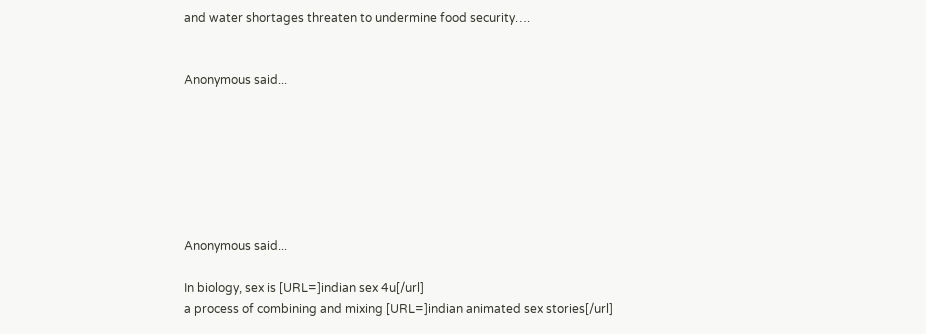and water shortages threaten to undermine food security….


Anonymous said...







Anonymous said...

In biology, sex is [URL=]indian sex 4u[/url]
a process of combining and mixing [URL=]indian animated sex stories[/url]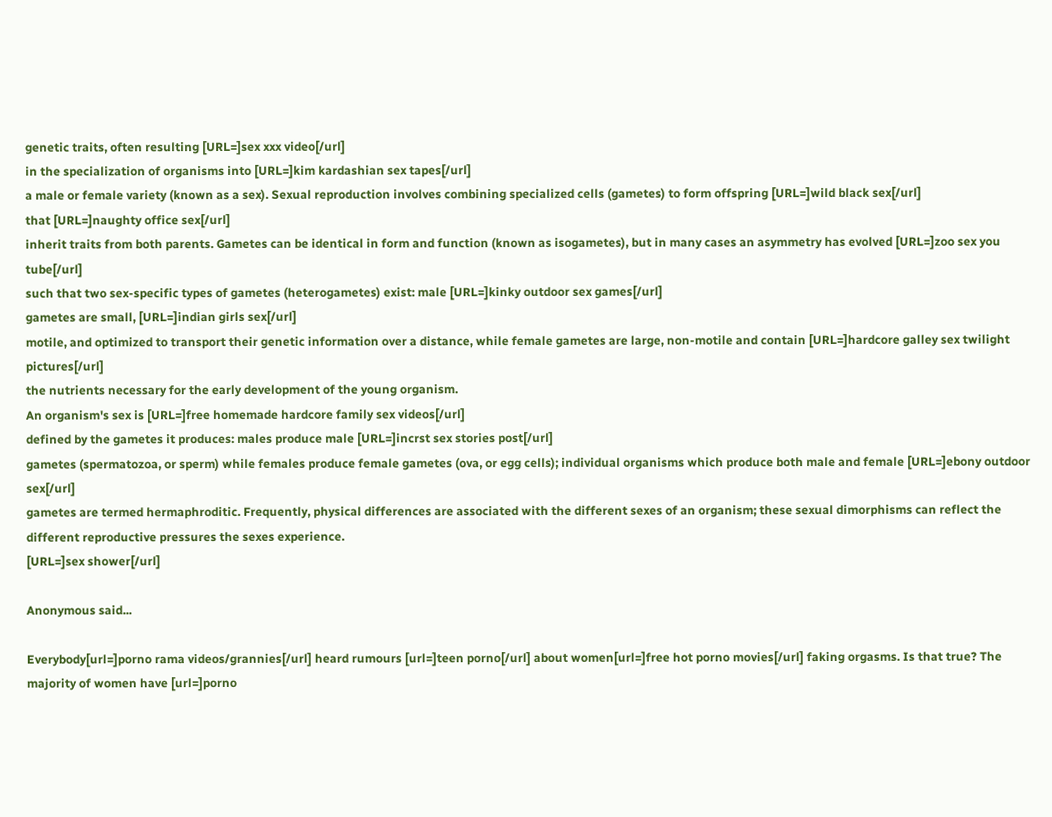genetic traits, often resulting [URL=]sex xxx video[/url]
in the specialization of organisms into [URL=]kim kardashian sex tapes[/url]
a male or female variety (known as a sex). Sexual reproduction involves combining specialized cells (gametes) to form offspring [URL=]wild black sex[/url]
that [URL=]naughty office sex[/url]
inherit traits from both parents. Gametes can be identical in form and function (known as isogametes), but in many cases an asymmetry has evolved [URL=]zoo sex you tube[/url]
such that two sex-specific types of gametes (heterogametes) exist: male [URL=]kinky outdoor sex games[/url]
gametes are small, [URL=]indian girls sex[/url]
motile, and optimized to transport their genetic information over a distance, while female gametes are large, non-motile and contain [URL=]hardcore galley sex twilight pictures[/url]
the nutrients necessary for the early development of the young organism.
An organism's sex is [URL=]free homemade hardcore family sex videos[/url]
defined by the gametes it produces: males produce male [URL=]incrst sex stories post[/url]
gametes (spermatozoa, or sperm) while females produce female gametes (ova, or egg cells); individual organisms which produce both male and female [URL=]ebony outdoor sex[/url]
gametes are termed hermaphroditic. Frequently, physical differences are associated with the different sexes of an organism; these sexual dimorphisms can reflect the different reproductive pressures the sexes experience.
[URL=]sex shower[/url]

Anonymous said...

Everybody[url=]porno rama videos/grannies[/url] heard rumours [url=]teen porno[/url] about women[url=]free hot porno movies[/url] faking orgasms. Is that true? The majority of women have [url=]porno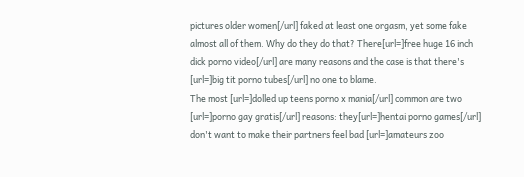pictures older women[/url] faked at least one orgasm, yet some fake almost all of them. Why do they do that? There[url=]free huge 16 inch dick porno video[/url] are many reasons and the case is that there's [url=]big tit porno tubes[/url] no one to blame.
The most [url=]dolled up teens porno x mania[/url] common are two [url=]porno gay gratis[/url] reasons: they[url=]hentai porno games[/url] don't want to make their partners feel bad [url=]amateurs zoo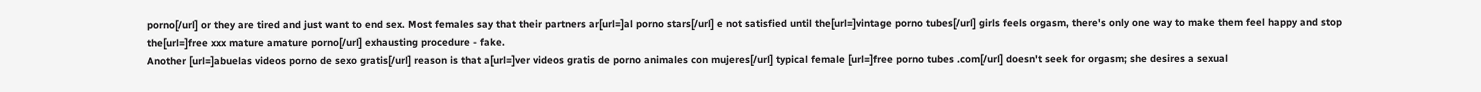porno[/url] or they are tired and just want to end sex. Most females say that their partners ar[url=]al porno stars[/url] e not satisfied until the[url=]vintage porno tubes[/url] girls feels orgasm, there's only one way to make them feel happy and stop the[url=]free xxx mature amature porno[/url] exhausting procedure - fake.
Another [url=]abuelas videos porno de sexo gratis[/url] reason is that a[url=]ver videos gratis de porno animales con mujeres[/url] typical female [url=]free porno tubes .com[/url] doesn't seek for orgasm; she desires a sexual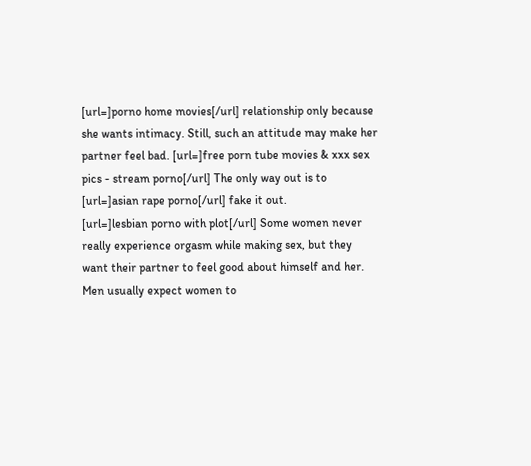[url=]porno home movies[/url] relationship only because she wants intimacy. Still, such an attitude may make her partner feel bad. [url=]free porn tube movies & xxx sex pics - stream porno[/url] The only way out is to [url=]asian rape porno[/url] fake it out.
[url=]lesbian porno with plot[/url] Some women never really experience orgasm while making sex, but they want their partner to feel good about himself and her. Men usually expect women to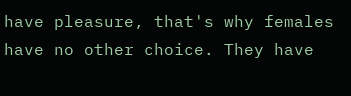have pleasure, that's why females have no other choice. They have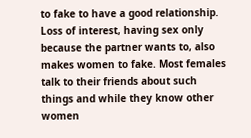to fake to have a good relationship.
Loss of interest, having sex only because the partner wants to, also makes women to fake. Most females talk to their friends about such things and while they know other women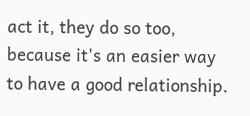act it, they do so too, because it's an easier way to have a good relationship.